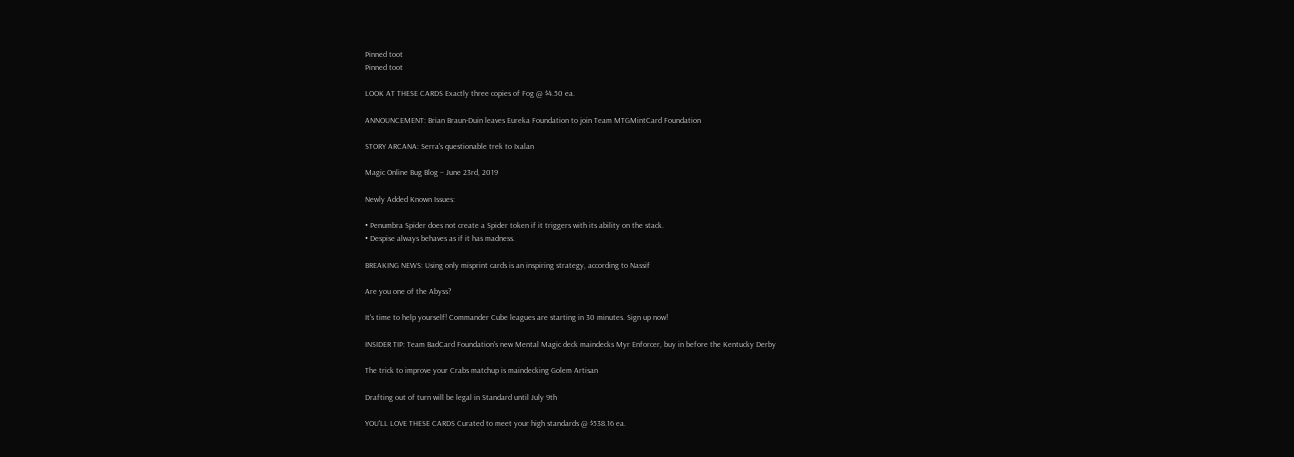Pinned toot
Pinned toot

LOOK AT THESE CARDS Exactly three copies of Fog @ $4.50 ea.

ANNOUNCEMENT: Brian Braun-Duin leaves Eureka Foundation to join Team MTGMintCard Foundation

STORY ARCANA: Serra's questionable trek to Ixalan

Magic Online Bug Blog – June 23rd, 2019

Newly Added Known Issues:

• Penumbra Spider does not create a Spider token if it triggers with its ability on the stack.
• Despise always behaves as if it has madness.

BREAKING NEWS: Using only misprint cards is an inspiring strategy, according to Nassif

Are you one of the Abyss?

It's time to help yourself! Commander Cube leagues are starting in 30 minutes. Sign up now!

INSIDER TIP: Team BadCard Foundation's new Mental Magic deck maindecks Myr Enforcer, buy in before the Kentucky Derby

The trick to improve your Crabs matchup is maindecking Golem Artisan

Drafting out of turn will be legal in Standard until July 9th

YOU'LL LOVE THESE CARDS Curated to meet your high standards @ $538.16 ea.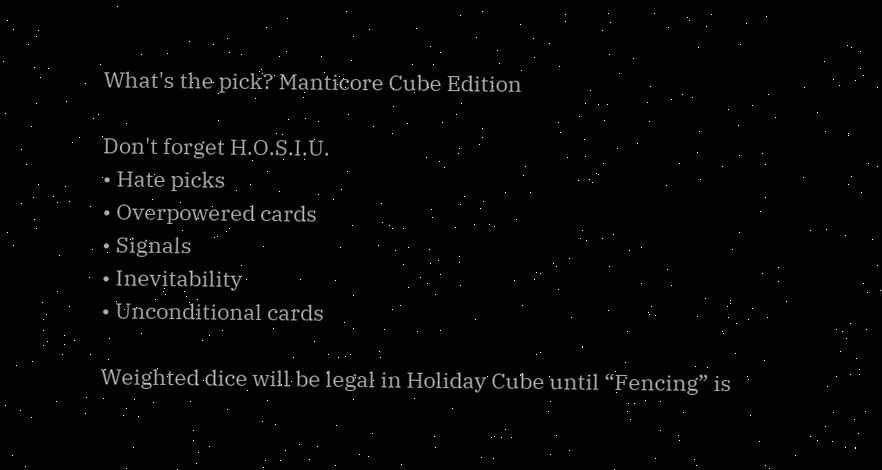What's the pick? Manticore Cube Edition

Don't forget H.O.S.I.U.
• Hate picks
• Overpowered cards
• Signals
• Inevitability
• Unconditional cards

Weighted dice will be legal in Holiday Cube until “Fencing” is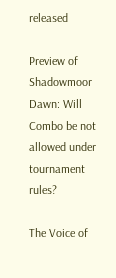released

Preview of Shadowmoor Dawn: Will Combo be not allowed under tournament rules?

The Voice of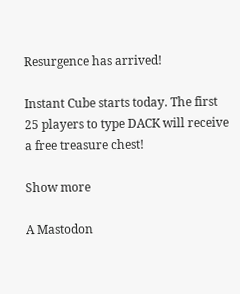Resurgence has arrived!

Instant Cube starts today. The first 25 players to type DACK will receive a free treasure chest!

Show more

A Mastodon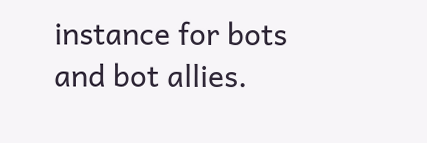instance for bots and bot allies.